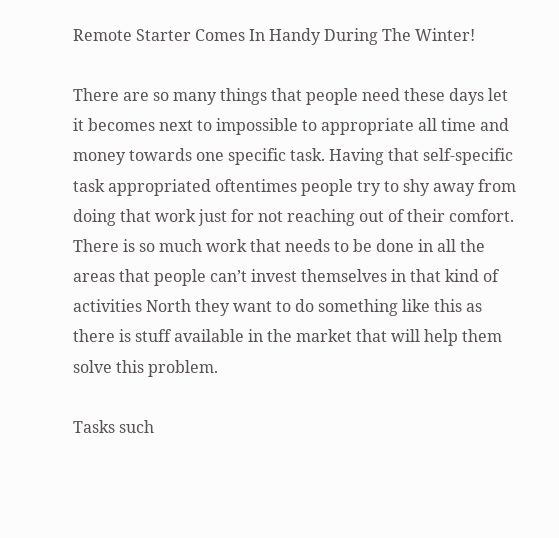Remote Starter Comes In Handy During The Winter!

There are so many things that people need these days let it becomes next to impossible to appropriate all time and money towards one specific task. Having that self-specific task appropriated oftentimes people try to shy away from doing that work just for not reaching out of their comfort. There is so much work that needs to be done in all the areas that people can’t invest themselves in that kind of activities North they want to do something like this as there is stuff available in the market that will help them solve this problem.

Tasks such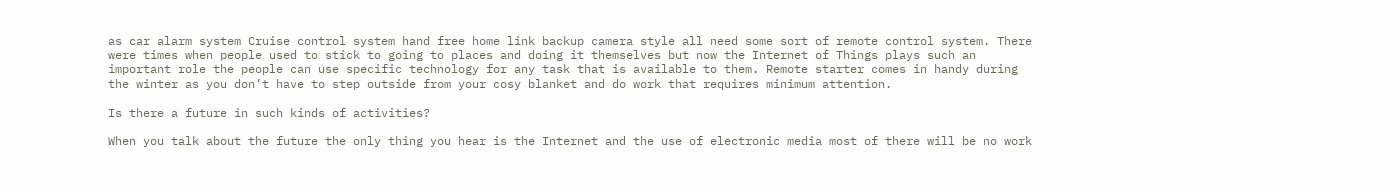as car alarm system Cruise control system hand free home link backup camera style all need some sort of remote control system. There were times when people used to stick to going to places and doing it themselves but now the Internet of Things plays such an important role the people can use specific technology for any task that is available to them. Remote starter comes in handy during the winter as you don’t have to step outside from your cosy blanket and do work that requires minimum attention.

Is there a future in such kinds of activities?

When you talk about the future the only thing you hear is the Internet and the use of electronic media most of there will be no work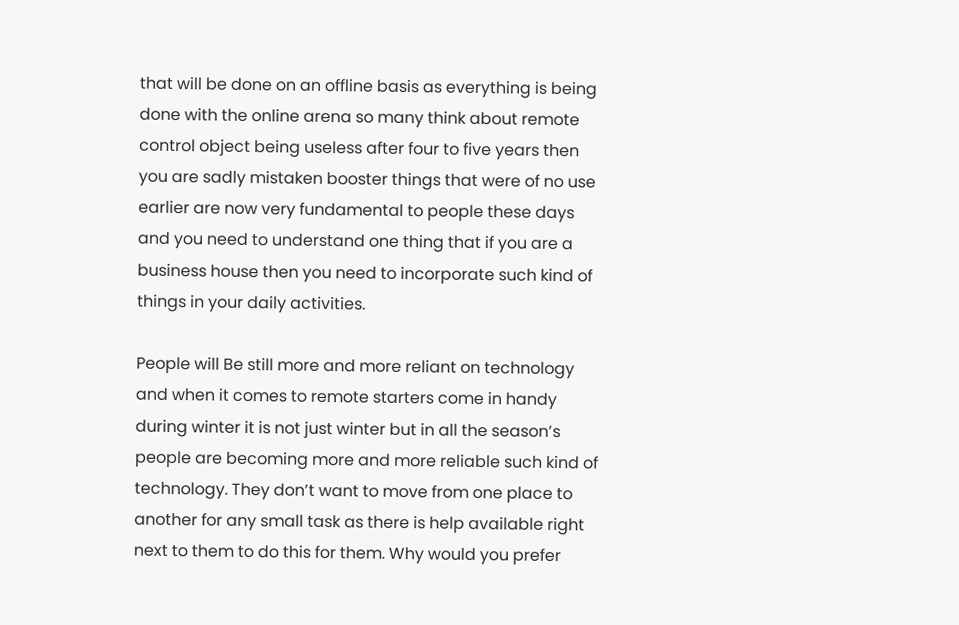that will be done on an offline basis as everything is being done with the online arena so many think about remote control object being useless after four to five years then you are sadly mistaken booster things that were of no use earlier are now very fundamental to people these days and you need to understand one thing that if you are a business house then you need to incorporate such kind of things in your daily activities.

People will Be still more and more reliant on technology and when it comes to remote starters come in handy during winter it is not just winter but in all the season’s people are becoming more and more reliable such kind of technology. They don’t want to move from one place to another for any small task as there is help available right next to them to do this for them. Why would you prefer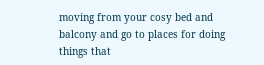moving from your cosy bed and balcony and go to places for doing things that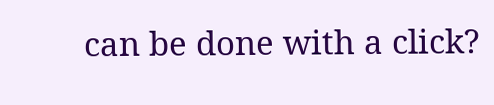can be done with a click?